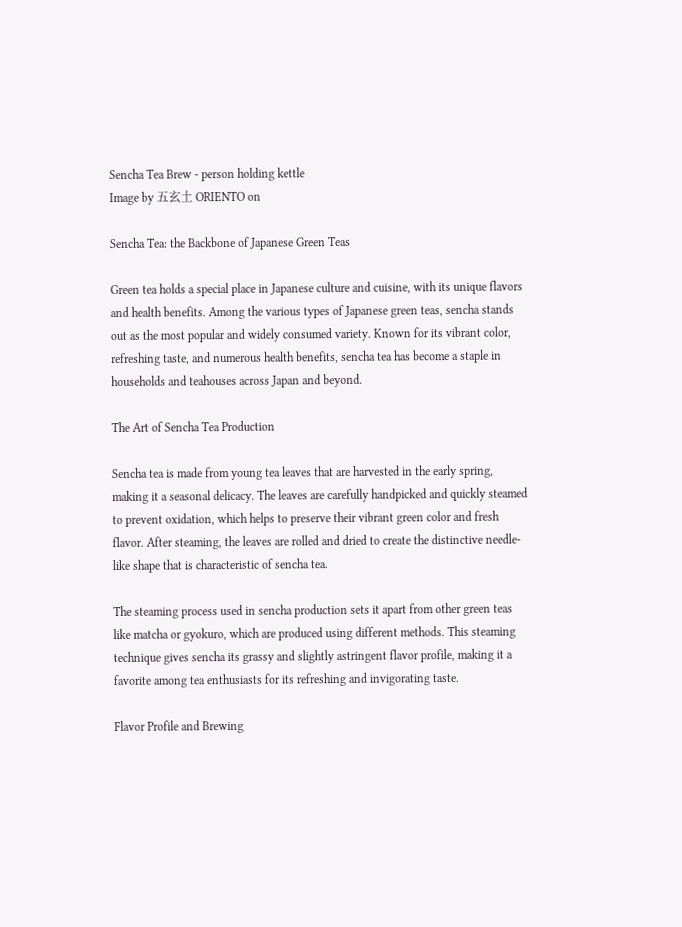Sencha Tea Brew - person holding kettle
Image by 五玄土 ORIENTO on

Sencha Tea: the Backbone of Japanese Green Teas

Green tea holds a special place in Japanese culture and cuisine, with its unique flavors and health benefits. Among the various types of Japanese green teas, sencha stands out as the most popular and widely consumed variety. Known for its vibrant color, refreshing taste, and numerous health benefits, sencha tea has become a staple in households and teahouses across Japan and beyond.

The Art of Sencha Tea Production

Sencha tea is made from young tea leaves that are harvested in the early spring, making it a seasonal delicacy. The leaves are carefully handpicked and quickly steamed to prevent oxidation, which helps to preserve their vibrant green color and fresh flavor. After steaming, the leaves are rolled and dried to create the distinctive needle-like shape that is characteristic of sencha tea.

The steaming process used in sencha production sets it apart from other green teas like matcha or gyokuro, which are produced using different methods. This steaming technique gives sencha its grassy and slightly astringent flavor profile, making it a favorite among tea enthusiasts for its refreshing and invigorating taste.

Flavor Profile and Brewing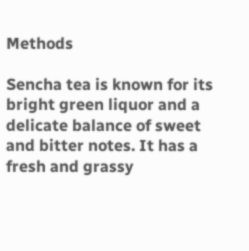Methods

Sencha tea is known for its bright green liquor and a delicate balance of sweet and bitter notes. It has a fresh and grassy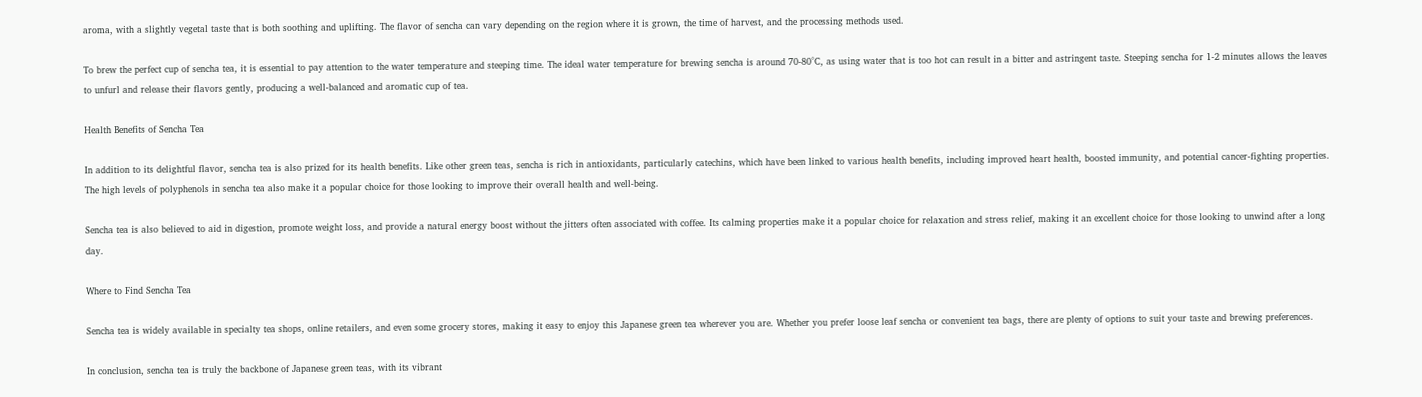aroma, with a slightly vegetal taste that is both soothing and uplifting. The flavor of sencha can vary depending on the region where it is grown, the time of harvest, and the processing methods used.

To brew the perfect cup of sencha tea, it is essential to pay attention to the water temperature and steeping time. The ideal water temperature for brewing sencha is around 70-80°C, as using water that is too hot can result in a bitter and astringent taste. Steeping sencha for 1-2 minutes allows the leaves to unfurl and release their flavors gently, producing a well-balanced and aromatic cup of tea.

Health Benefits of Sencha Tea

In addition to its delightful flavor, sencha tea is also prized for its health benefits. Like other green teas, sencha is rich in antioxidants, particularly catechins, which have been linked to various health benefits, including improved heart health, boosted immunity, and potential cancer-fighting properties. The high levels of polyphenols in sencha tea also make it a popular choice for those looking to improve their overall health and well-being.

Sencha tea is also believed to aid in digestion, promote weight loss, and provide a natural energy boost without the jitters often associated with coffee. Its calming properties make it a popular choice for relaxation and stress relief, making it an excellent choice for those looking to unwind after a long day.

Where to Find Sencha Tea

Sencha tea is widely available in specialty tea shops, online retailers, and even some grocery stores, making it easy to enjoy this Japanese green tea wherever you are. Whether you prefer loose leaf sencha or convenient tea bags, there are plenty of options to suit your taste and brewing preferences.

In conclusion, sencha tea is truly the backbone of Japanese green teas, with its vibrant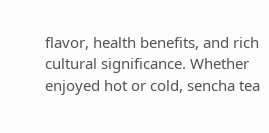flavor, health benefits, and rich cultural significance. Whether enjoyed hot or cold, sencha tea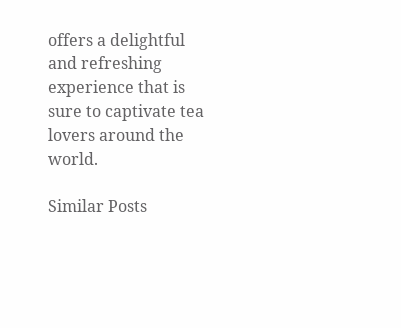offers a delightful and refreshing experience that is sure to captivate tea lovers around the world.

Similar Posts